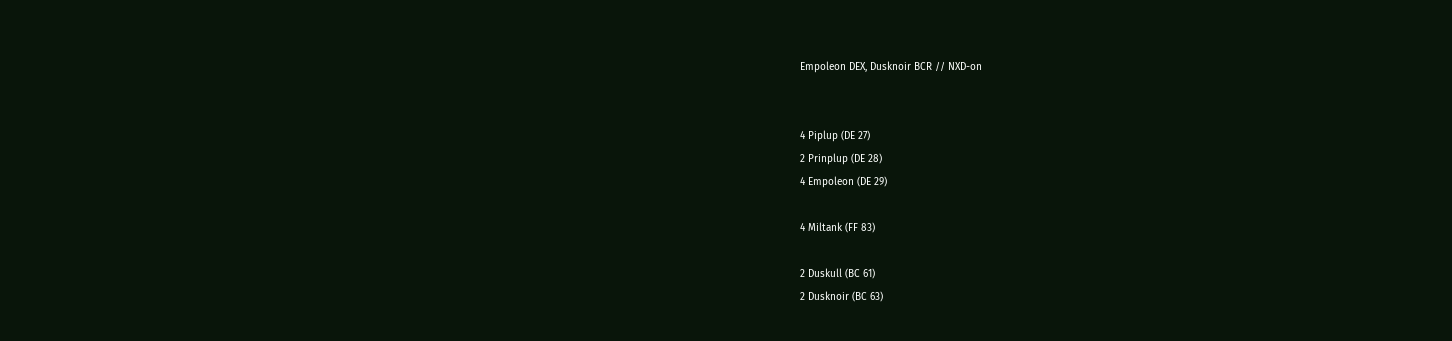Empoleon DEX, Dusknoir BCR // NXD-on


4 Piplup (DE 27)
2 Prinplup (DE 28)
4 Empoleon (DE 29)

4 Miltank (FF 83)

2 Duskull (BC 61)
2 Dusknoir (BC 63)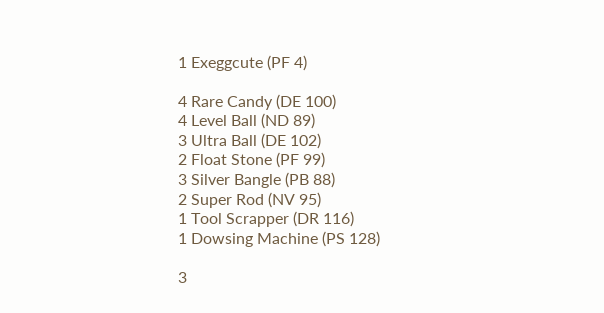1 Exeggcute (PF 4)

4 Rare Candy (DE 100)
4 Level Ball (ND 89)
3 Ultra Ball (DE 102)
2 Float Stone (PF 99)
3 Silver Bangle (PB 88)
2 Super Rod (NV 95)
1 Tool Scrapper (DR 116)
1 Dowsing Machine (PS 128)

3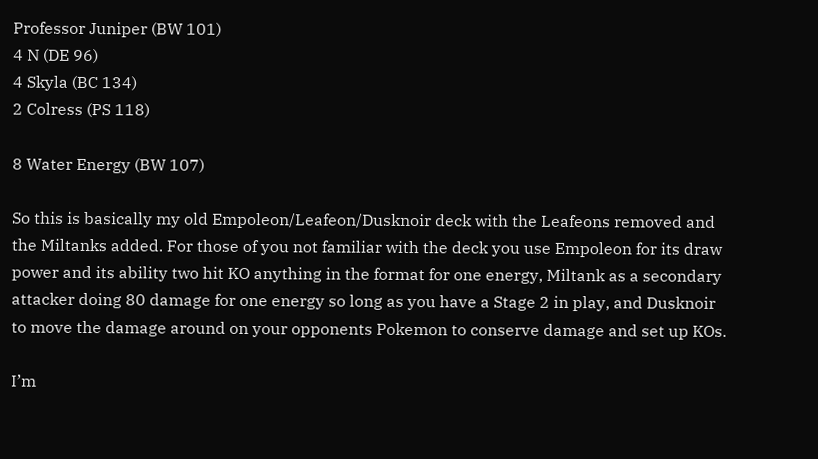Professor Juniper (BW 101)
4 N (DE 96)
4 Skyla (BC 134)
2 Colress (PS 118)

8 Water Energy (BW 107)

So this is basically my old Empoleon/Leafeon/Dusknoir deck with the Leafeons removed and the Miltanks added. For those of you not familiar with the deck you use Empoleon for its draw power and its ability two hit KO anything in the format for one energy, Miltank as a secondary attacker doing 80 damage for one energy so long as you have a Stage 2 in play, and Dusknoir to move the damage around on your opponents Pokemon to conserve damage and set up KOs.

I’m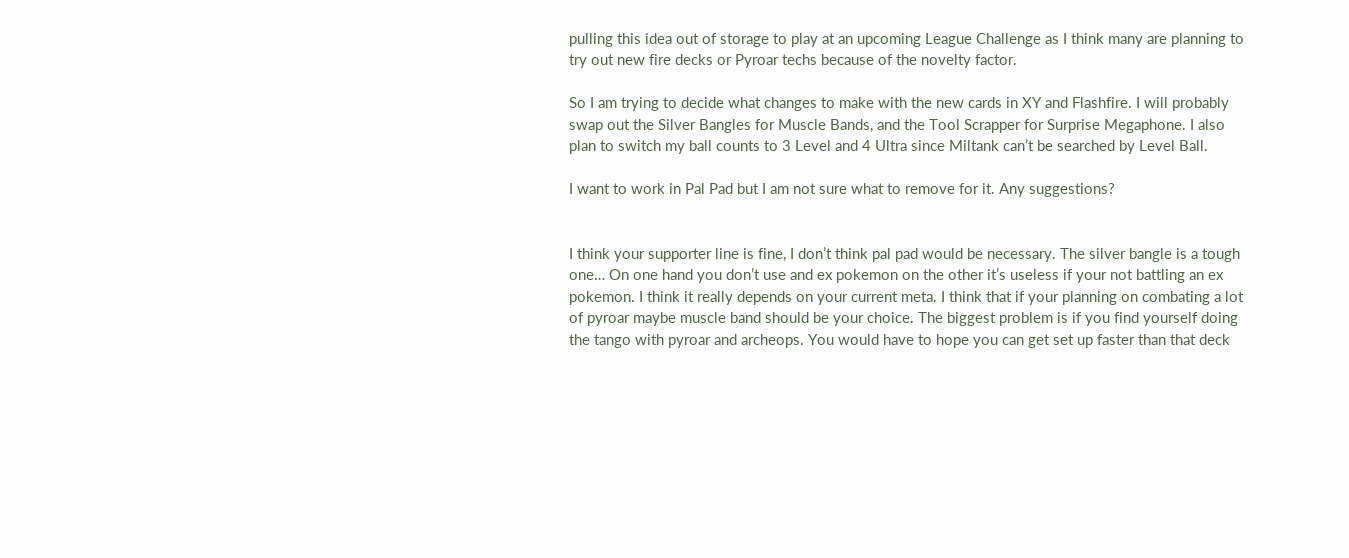pulling this idea out of storage to play at an upcoming League Challenge as I think many are planning to try out new fire decks or Pyroar techs because of the novelty factor.

So I am trying to decide what changes to make with the new cards in XY and Flashfire. I will probably swap out the Silver Bangles for Muscle Bands, and the Tool Scrapper for Surprise Megaphone. I also plan to switch my ball counts to 3 Level and 4 Ultra since Miltank can’t be searched by Level Ball.

I want to work in Pal Pad but I am not sure what to remove for it. Any suggestions?


I think your supporter line is fine, I don’t think pal pad would be necessary. The silver bangle is a tough one… On one hand you don’t use and ex pokemon on the other it’s useless if your not battling an ex pokemon. I think it really depends on your current meta. I think that if your planning on combating a lot of pyroar maybe muscle band should be your choice. The biggest problem is if you find yourself doing the tango with pyroar and archeops. You would have to hope you can get set up faster than that deck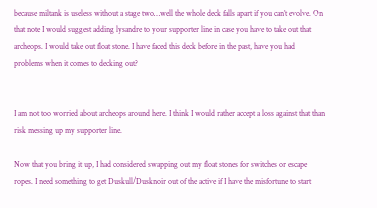because miltank is useless without a stage two…well the whole deck falls apart if you can’t evolve. On that note I would suggest adding lysandre to your supporter line in case you have to take out that archeops. I would take out float stone. I have faced this deck before in the past, have you had problems when it comes to decking out?


I am not too worried about archeops around here. I think I would rather accept a loss against that than risk messing up my supporter line.

Now that you bring it up, I had considered swapping out my float stones for switches or escape ropes. I need something to get Duskull/Dusknoir out of the active if I have the misfortune to start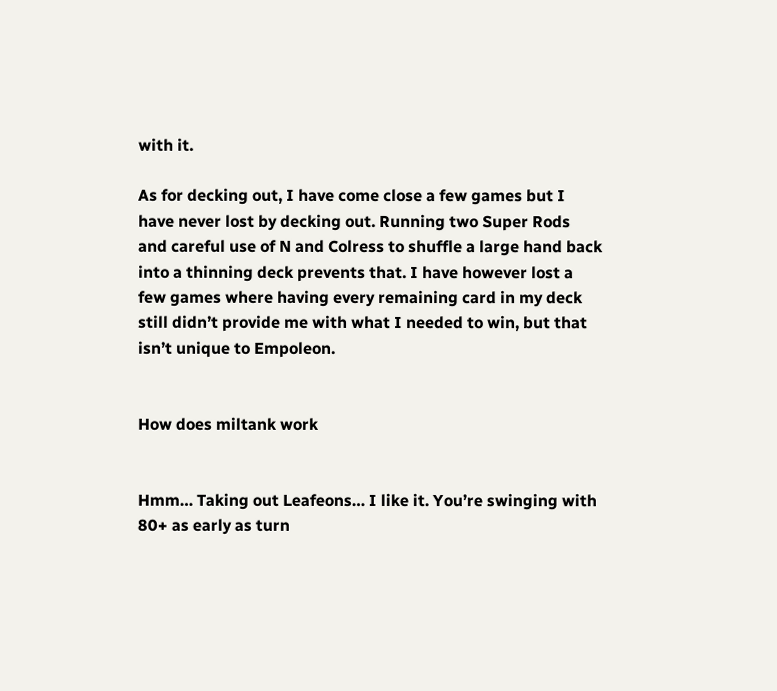with it.

As for decking out, I have come close a few games but I have never lost by decking out. Running two Super Rods and careful use of N and Colress to shuffle a large hand back into a thinning deck prevents that. I have however lost a few games where having every remaining card in my deck still didn’t provide me with what I needed to win, but that isn’t unique to Empoleon.


How does miltank work


Hmm… Taking out Leafeons… I like it. You’re swinging with 80+ as early as turn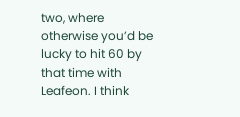two, where otherwise you’d be lucky to hit 60 by that time with Leafeon. I think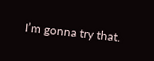I’m gonna try that.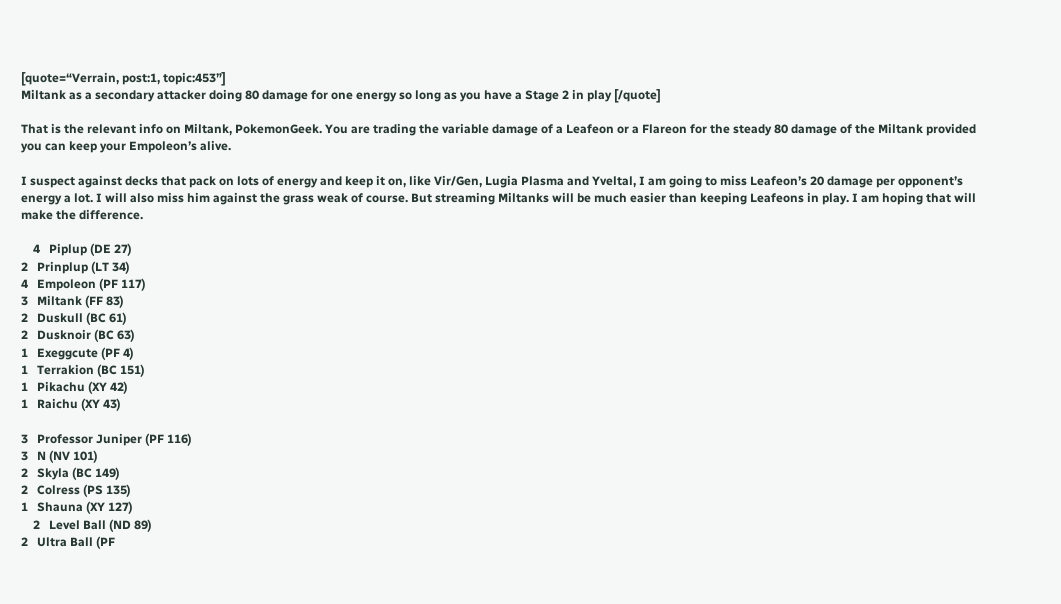[quote=“Verrain, post:1, topic:453”]
Miltank as a secondary attacker doing 80 damage for one energy so long as you have a Stage 2 in play [/quote]

That is the relevant info on Miltank, PokemonGeek. You are trading the variable damage of a Leafeon or a Flareon for the steady 80 damage of the Miltank provided you can keep your Empoleon’s alive.

I suspect against decks that pack on lots of energy and keep it on, like Vir/Gen, Lugia Plasma and Yveltal, I am going to miss Leafeon’s 20 damage per opponent’s energy a lot. I will also miss him against the grass weak of course. But streaming Miltanks will be much easier than keeping Leafeons in play. I am hoping that will make the difference.

    4   Piplup (DE 27)
2   Prinplup (LT 34)
4   Empoleon (PF 117)
3   Miltank (FF 83)
2   Duskull (BC 61)
2   Dusknoir (BC 63)
1   Exeggcute (PF 4)
1   Terrakion (BC 151)
1   Pikachu (XY 42)
1   Raichu (XY 43)

3   Professor Juniper (PF 116)
3   N (NV 101)
2   Skyla (BC 149)
2   Colress (PS 135)
1   Shauna (XY 127)
    2   Level Ball (ND 89)
2   Ultra Ball (PF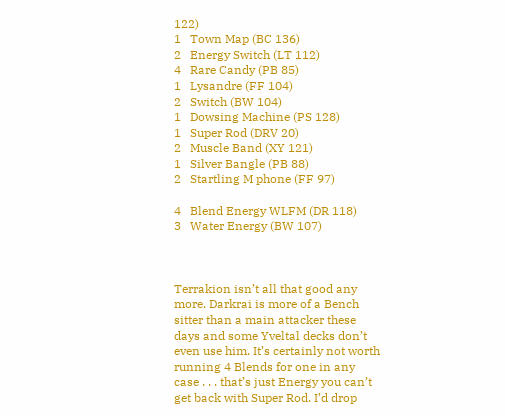122)
1   Town Map (BC 136)
2   Energy Switch (LT 112)
4   Rare Candy (PB 85)
1   Lysandre (FF 104)
2   Switch (BW 104)
1   Dowsing Machine (PS 128)
1   Super Rod (DRV 20)
2   Muscle Band (XY 121)
1   Silver Bangle (PB 88)
2   Startling M phone (FF 97)

4   Blend Energy WLFM (DR 118)
3   Water Energy (BW 107)



Terrakion isn’t all that good any more. Darkrai is more of a Bench sitter than a main attacker these days and some Yveltal decks don’t even use him. It’s certainly not worth running 4 Blends for one in any case . . . that’s just Energy you can’t get back with Super Rod. I’d drop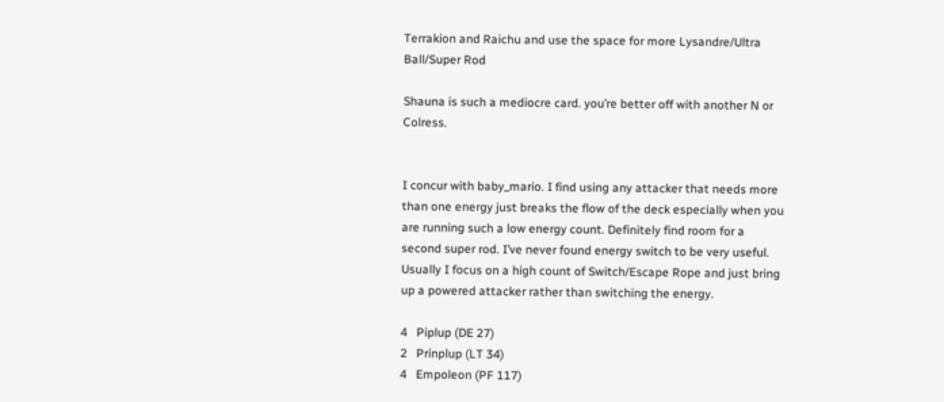Terrakion and Raichu and use the space for more Lysandre/Ultra Ball/Super Rod

Shauna is such a mediocre card. you’re better off with another N or Colress.


I concur with baby_mario. I find using any attacker that needs more than one energy just breaks the flow of the deck especially when you are running such a low energy count. Definitely find room for a second super rod. I’ve never found energy switch to be very useful. Usually I focus on a high count of Switch/Escape Rope and just bring up a powered attacker rather than switching the energy.

4   Piplup (DE 27)
2   Prinplup (LT 34)
4   Empoleon (PF 117)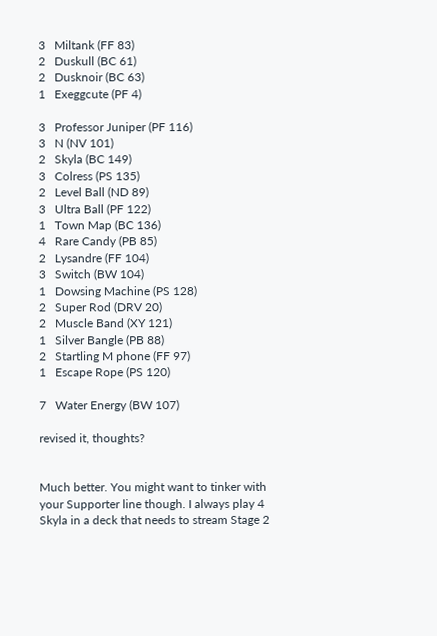3   Miltank (FF 83)
2   Duskull (BC 61)
2   Dusknoir (BC 63)
1   Exeggcute (PF 4)

3   Professor Juniper (PF 116)
3   N (NV 101)
2   Skyla (BC 149)
3   Colress (PS 135)
2   Level Ball (ND 89)
3   Ultra Ball (PF 122)
1   Town Map (BC 136)
4   Rare Candy (PB 85)
2   Lysandre (FF 104)
3   Switch (BW 104)
1   Dowsing Machine (PS 128)
2   Super Rod (DRV 20)
2   Muscle Band (XY 121)
1   Silver Bangle (PB 88)
2   Startling M phone (FF 97)
1   Escape Rope (PS 120)

7   Water Energy (BW 107)

revised it, thoughts?


Much better. You might want to tinker with your Supporter line though. I always play 4 Skyla in a deck that needs to stream Stage 2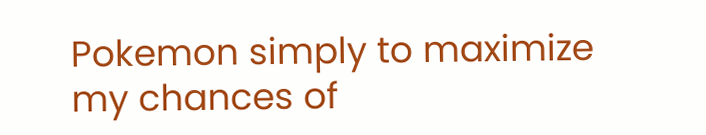Pokemon simply to maximize my chances of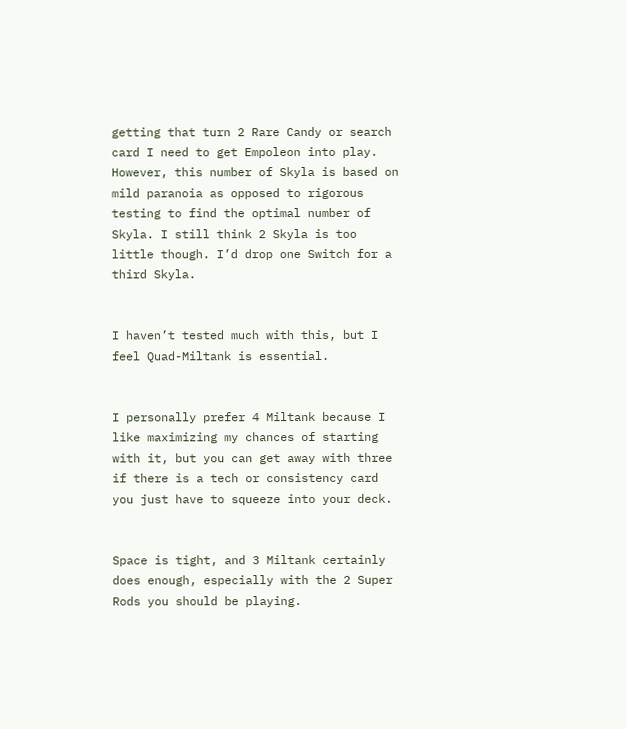getting that turn 2 Rare Candy or search card I need to get Empoleon into play. However, this number of Skyla is based on mild paranoia as opposed to rigorous testing to find the optimal number of Skyla. I still think 2 Skyla is too little though. I’d drop one Switch for a third Skyla.


I haven’t tested much with this, but I feel Quad-Miltank is essential.


I personally prefer 4 Miltank because I like maximizing my chances of starting with it, but you can get away with three if there is a tech or consistency card you just have to squeeze into your deck.


Space is tight, and 3 Miltank certainly does enough, especially with the 2 Super Rods you should be playing.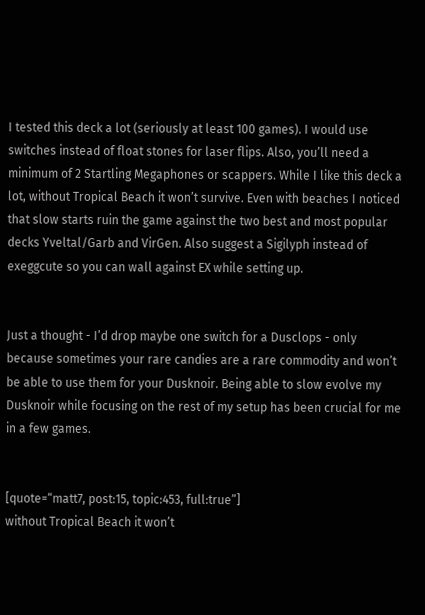I tested this deck a lot (seriously at least 100 games). I would use switches instead of float stones for laser flips. Also, you’ll need a minimum of 2 Startling Megaphones or scappers. While I like this deck a lot, without Tropical Beach it won’t survive. Even with beaches I noticed that slow starts ruin the game against the two best and most popular decks Yveltal/Garb and VirGen. Also suggest a Sigilyph instead of exeggcute so you can wall against EX while setting up.


Just a thought - I’d drop maybe one switch for a Dusclops - only because sometimes your rare candies are a rare commodity and won’t be able to use them for your Dusknoir. Being able to slow evolve my Dusknoir while focusing on the rest of my setup has been crucial for me in a few games.


[quote=“matt7, post:15, topic:453, full:true”]
without Tropical Beach it won’t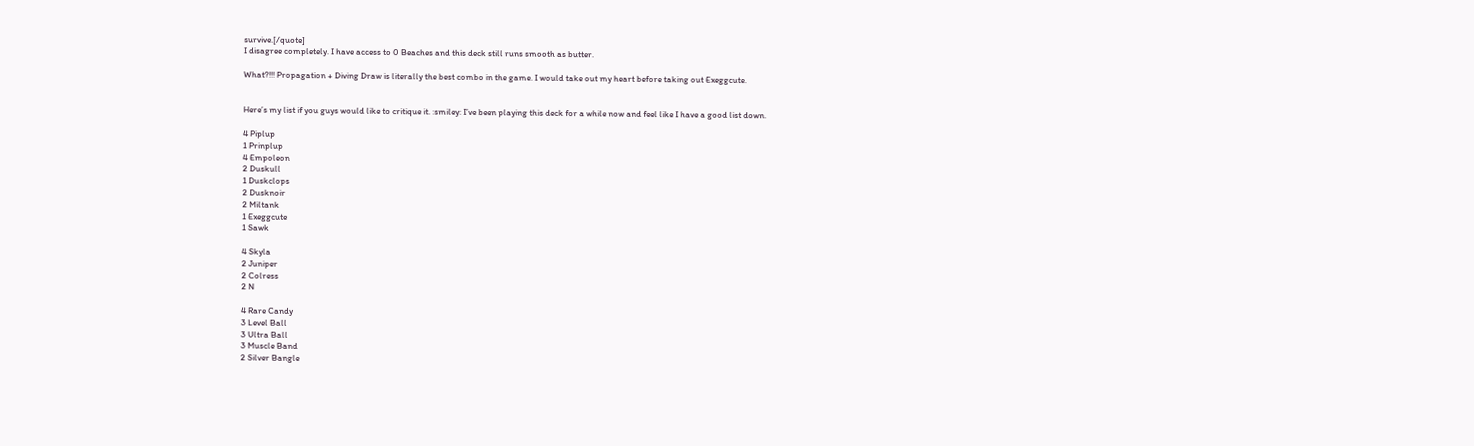survive.[/quote]
I disagree completely. I have access to 0 Beaches and this deck still runs smooth as butter.

What?!!! Propagation + Diving Draw is literally the best combo in the game. I would take out my heart before taking out Exeggcute.


Here’s my list if you guys would like to critique it. :smiley: I’ve been playing this deck for a while now and feel like I have a good list down.

4 Piplup
1 Prinplup
4 Empoleon
2 Duskull
1 Duskclops
2 Dusknoir
2 Miltank
1 Exeggcute
1 Sawk

4 Skyla
2 Juniper
2 Colress
2 N

4 Rare Candy
3 Level Ball
3 Ultra Ball
3 Muscle Band
2 Silver Bangle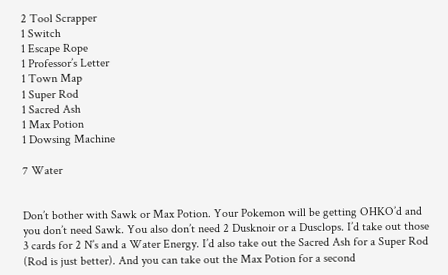2 Tool Scrapper
1 Switch
1 Escape Rope
1 Professor’s Letter
1 Town Map
1 Super Rod
1 Sacred Ash
1 Max Potion
1 Dowsing Machine

7 Water


Don’t bother with Sawk or Max Potion. Your Pokemon will be getting OHKO’d and you don’t need Sawk. You also don’t need 2 Dusknoir or a Dusclops. I’d take out those 3 cards for 2 N’s and a Water Energy. I’d also take out the Sacred Ash for a Super Rod (Rod is just better). And you can take out the Max Potion for a second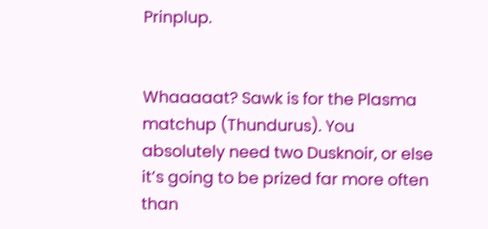Prinplup.


Whaaaaat? Sawk is for the Plasma matchup (Thundurus). You absolutely need two Dusknoir, or else it’s going to be prized far more often than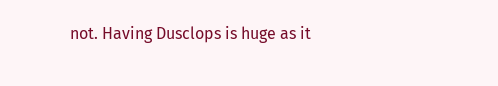not. Having Dusclops is huge as it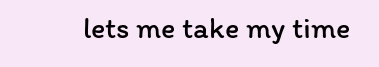lets me take my time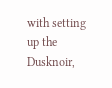with setting up the Dusknoir,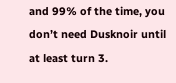and 99% of the time, you don’t need Dusknoir until at least turn 3.